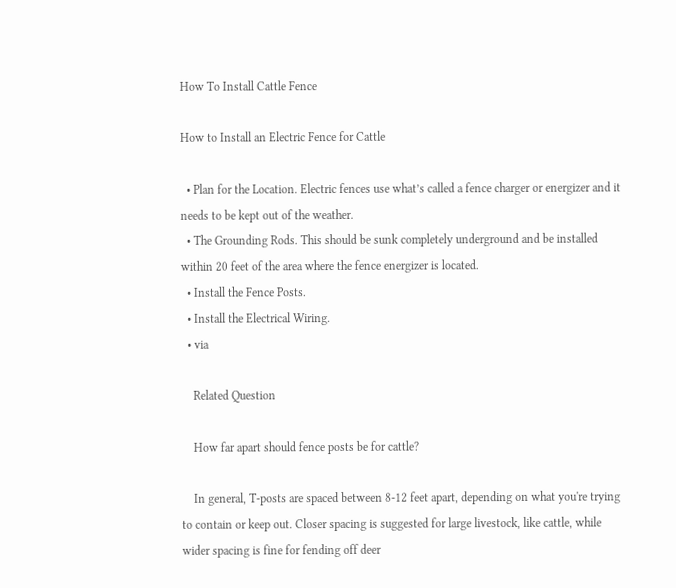How To Install Cattle Fence

How to Install an Electric Fence for Cattle

  • Plan for the Location. Electric fences use what’s called a fence charger or energizer and it needs to be kept out of the weather.
  • The Grounding Rods. This should be sunk completely underground and be installed within 20 feet of the area where the fence energizer is located.
  • Install the Fence Posts.
  • Install the Electrical Wiring.
  • via

    Related Question

    How far apart should fence posts be for cattle?

    In general, T-posts are spaced between 8-12 feet apart, depending on what you're trying to contain or keep out. Closer spacing is suggested for large livestock, like cattle, while wider spacing is fine for fending off deer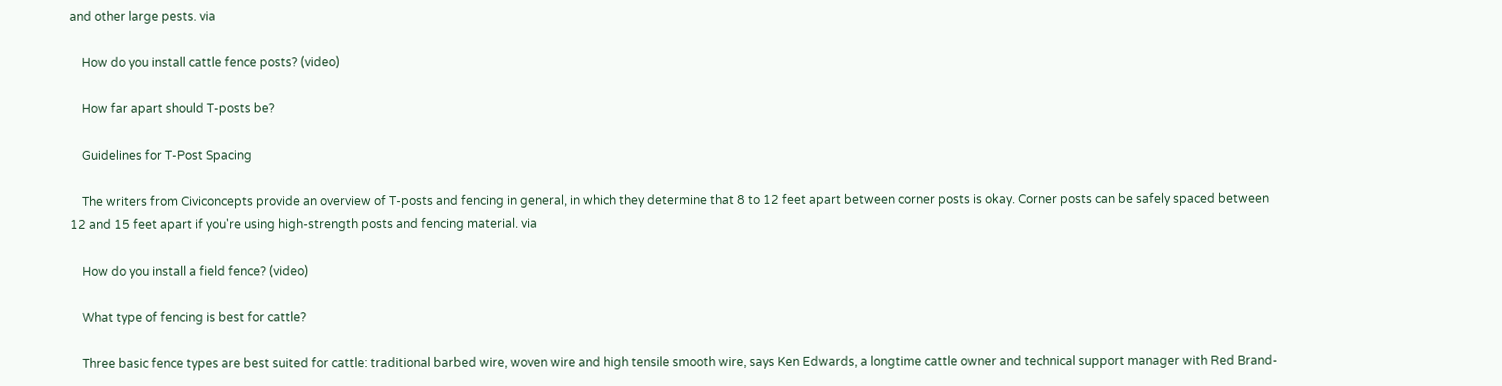and other large pests. via

    How do you install cattle fence posts? (video)

    How far apart should T-posts be?

    Guidelines for T-Post Spacing

    The writers from Civiconcepts provide an overview of T-posts and fencing in general, in which they determine that 8 to 12 feet apart between corner posts is okay. Corner posts can be safely spaced between 12 and 15 feet apart if you're using high-strength posts and fencing material. via

    How do you install a field fence? (video)

    What type of fencing is best for cattle?

    Three basic fence types are best suited for cattle: traditional barbed wire, woven wire and high tensile smooth wire, says Ken Edwards, a longtime cattle owner and technical support manager with Red Brand-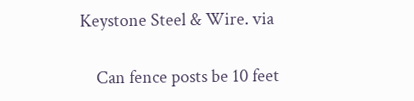Keystone Steel & Wire. via

    Can fence posts be 10 feet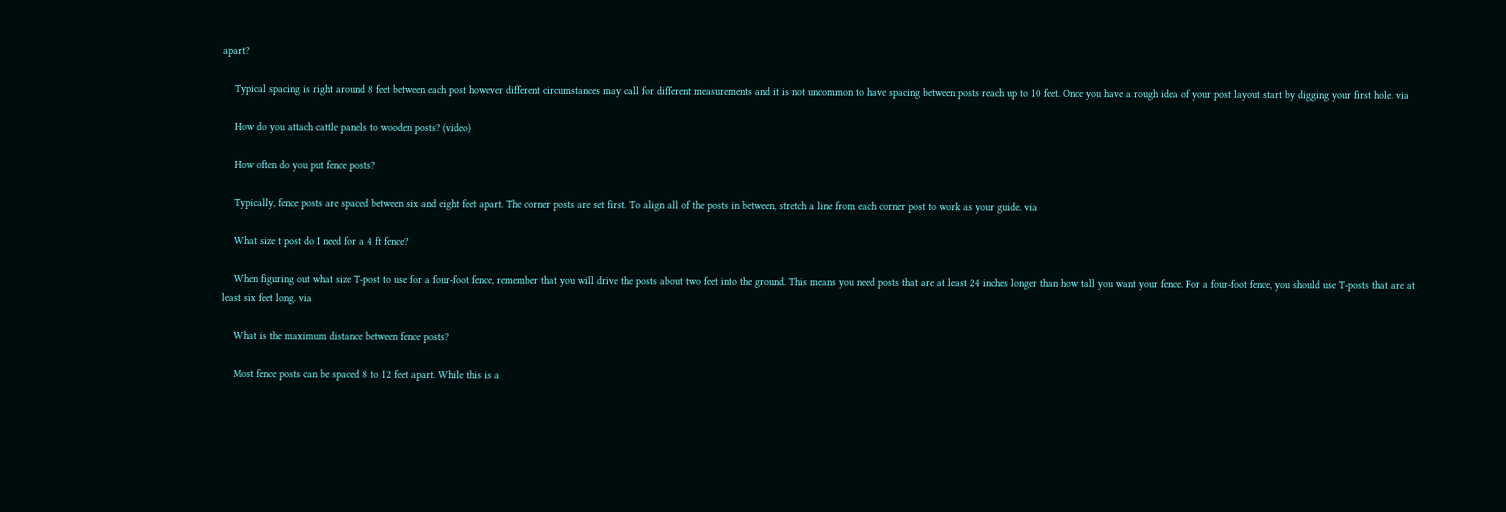apart?

    Typical spacing is right around 8 feet between each post however different circumstances may call for different measurements and it is not uncommon to have spacing between posts reach up to 10 feet. Once you have a rough idea of your post layout start by digging your first hole. via

    How do you attach cattle panels to wooden posts? (video)

    How often do you put fence posts?

    Typically, fence posts are spaced between six and eight feet apart. The corner posts are set first. To align all of the posts in between, stretch a line from each corner post to work as your guide. via

    What size t post do I need for a 4 ft fence?

    When figuring out what size T-post to use for a four-foot fence, remember that you will drive the posts about two feet into the ground. This means you need posts that are at least 24 inches longer than how tall you want your fence. For a four-foot fence, you should use T-posts that are at least six feet long. via

    What is the maximum distance between fence posts?

    Most fence posts can be spaced 8 to 12 feet apart. While this is a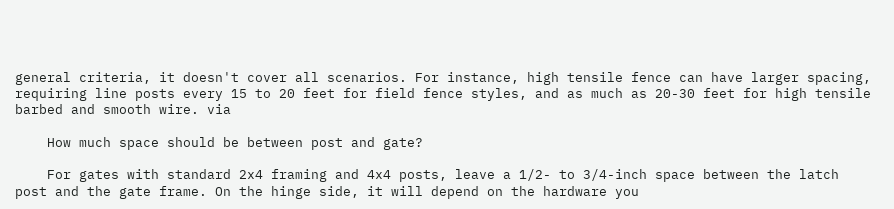general criteria, it doesn't cover all scenarios. For instance, high tensile fence can have larger spacing, requiring line posts every 15 to 20 feet for field fence styles, and as much as 20-30 feet for high tensile barbed and smooth wire. via

    How much space should be between post and gate?

    For gates with standard 2x4 framing and 4x4 posts, leave a 1/2- to 3/4-inch space between the latch post and the gate frame. On the hinge side, it will depend on the hardware you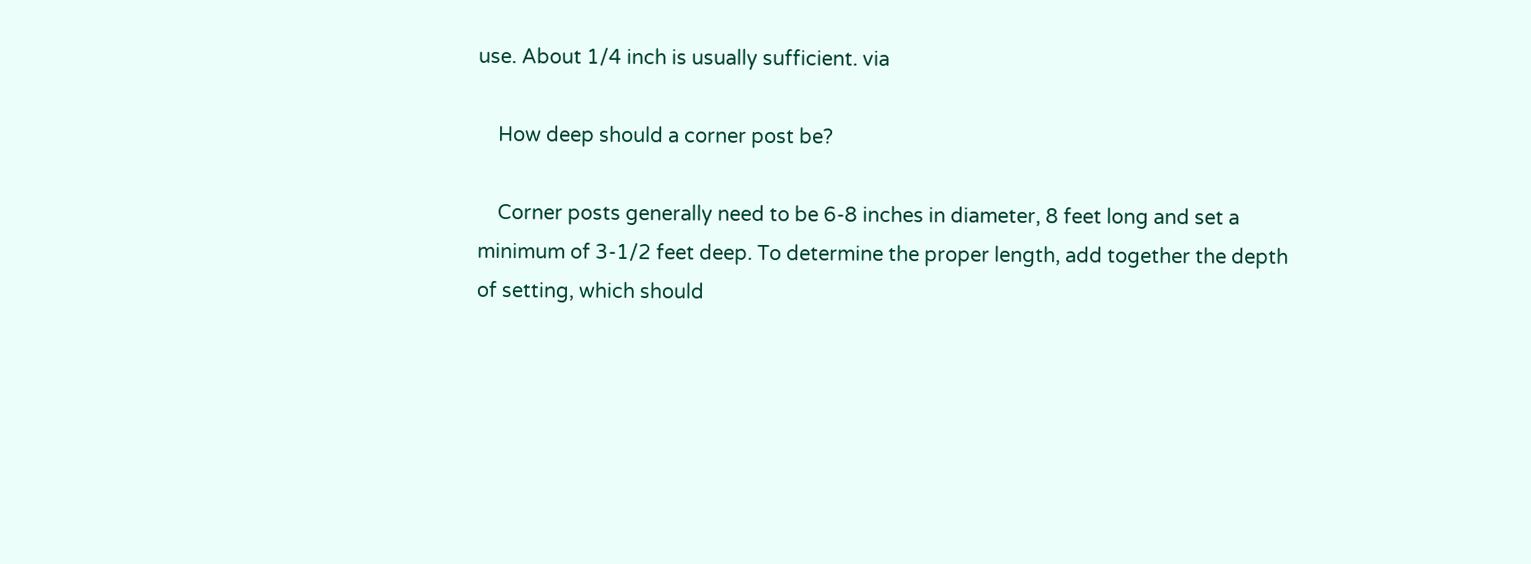use. About 1/4 inch is usually sufficient. via

    How deep should a corner post be?

    Corner posts generally need to be 6-8 inches in diameter, 8 feet long and set a minimum of 3-1/2 feet deep. To determine the proper length, add together the depth of setting, which should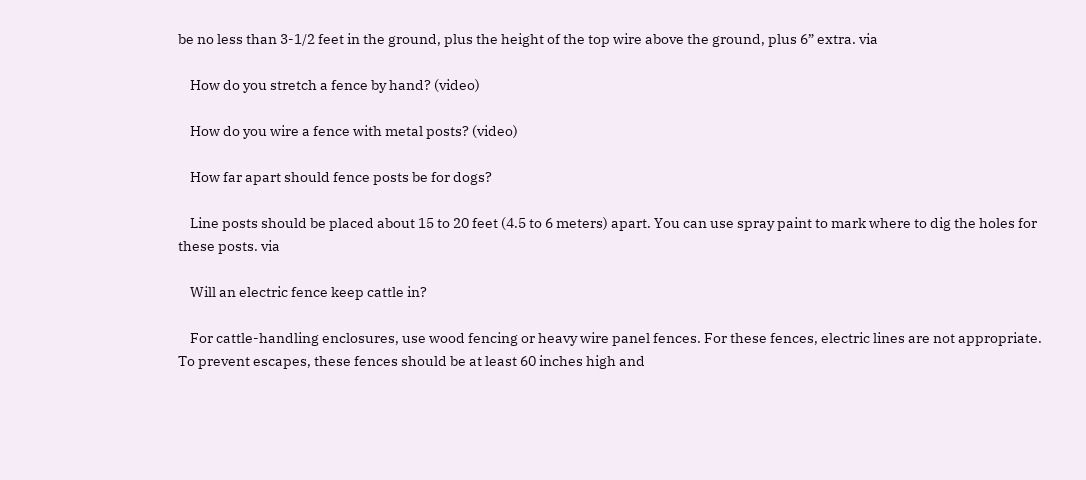be no less than 3-1/2 feet in the ground, plus the height of the top wire above the ground, plus 6” extra. via

    How do you stretch a fence by hand? (video)

    How do you wire a fence with metal posts? (video)

    How far apart should fence posts be for dogs?

    Line posts should be placed about 15 to 20 feet (4.5 to 6 meters) apart. You can use spray paint to mark where to dig the holes for these posts. via

    Will an electric fence keep cattle in?

    For cattle-handling enclosures, use wood fencing or heavy wire panel fences. For these fences, electric lines are not appropriate. To prevent escapes, these fences should be at least 60 inches high and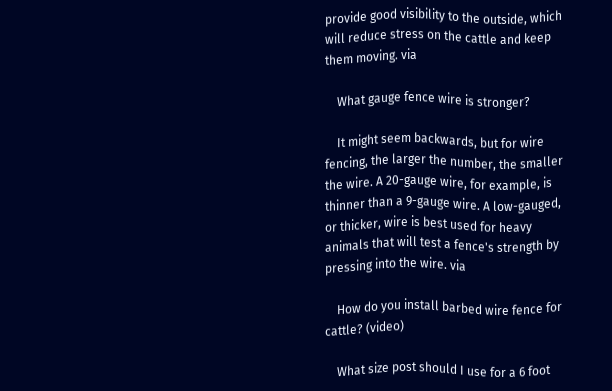provide good visibility to the outside, which will reduce stress on the cattle and keep them moving. via

    What gauge fence wire is stronger?

    It might seem backwards, but for wire fencing, the larger the number, the smaller the wire. A 20-gauge wire, for example, is thinner than a 9-gauge wire. A low-gauged, or thicker, wire is best used for heavy animals that will test a fence's strength by pressing into the wire. via

    How do you install barbed wire fence for cattle? (video)

    What size post should I use for a 6 foot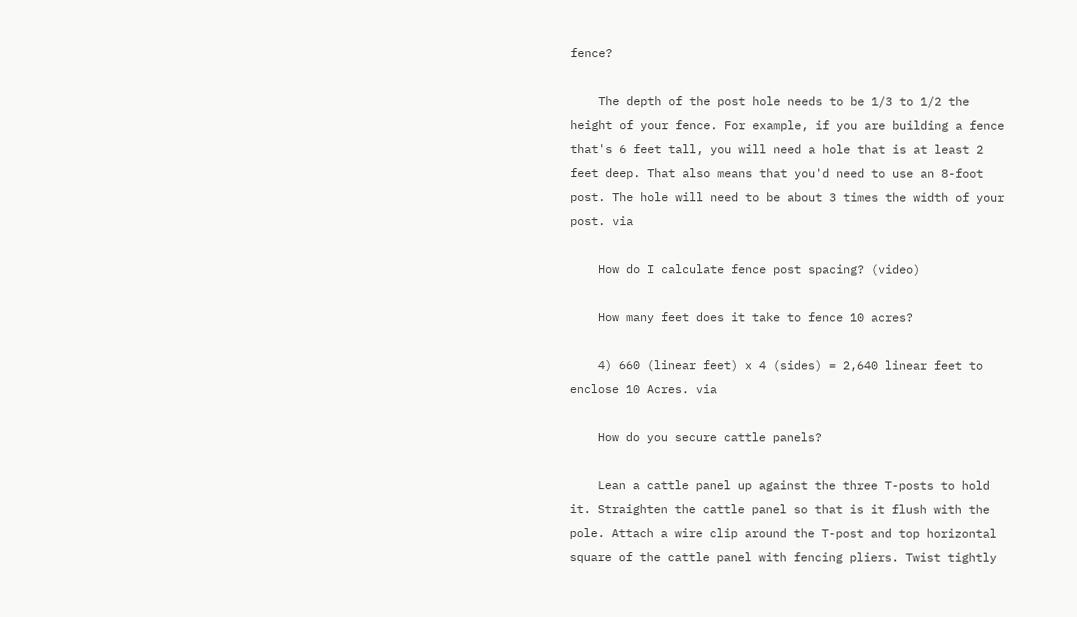fence?

    The depth of the post hole needs to be 1/3 to 1/2 the height of your fence. For example, if you are building a fence that's 6 feet tall, you will need a hole that is at least 2 feet deep. That also means that you'd need to use an 8-foot post. The hole will need to be about 3 times the width of your post. via

    How do I calculate fence post spacing? (video)

    How many feet does it take to fence 10 acres?

    4) 660 (linear feet) x 4 (sides) = 2,640 linear feet to enclose 10 Acres. via

    How do you secure cattle panels?

    Lean a cattle panel up against the three T-posts to hold it. Straighten the cattle panel so that is it flush with the pole. Attach a wire clip around the T-post and top horizontal square of the cattle panel with fencing pliers. Twist tightly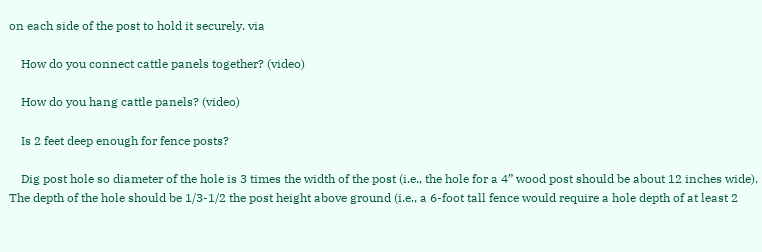on each side of the post to hold it securely. via

    How do you connect cattle panels together? (video)

    How do you hang cattle panels? (video)

    Is 2 feet deep enough for fence posts?

    Dig post hole so diameter of the hole is 3 times the width of the post (i.e., the hole for a 4” wood post should be about 12 inches wide). The depth of the hole should be 1/3-1/2 the post height above ground (i.e., a 6-foot tall fence would require a hole depth of at least 2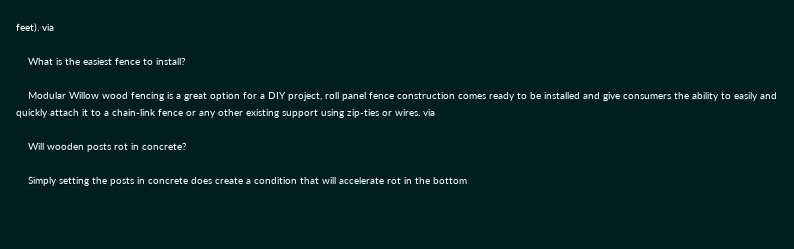feet). via

    What is the easiest fence to install?

    Modular Willow wood fencing is a great option for a DIY project, roll panel fence construction comes ready to be installed and give consumers the ability to easily and quickly attach it to a chain-link fence or any other existing support using zip-ties or wires. via

    Will wooden posts rot in concrete?

    Simply setting the posts in concrete does create a condition that will accelerate rot in the bottom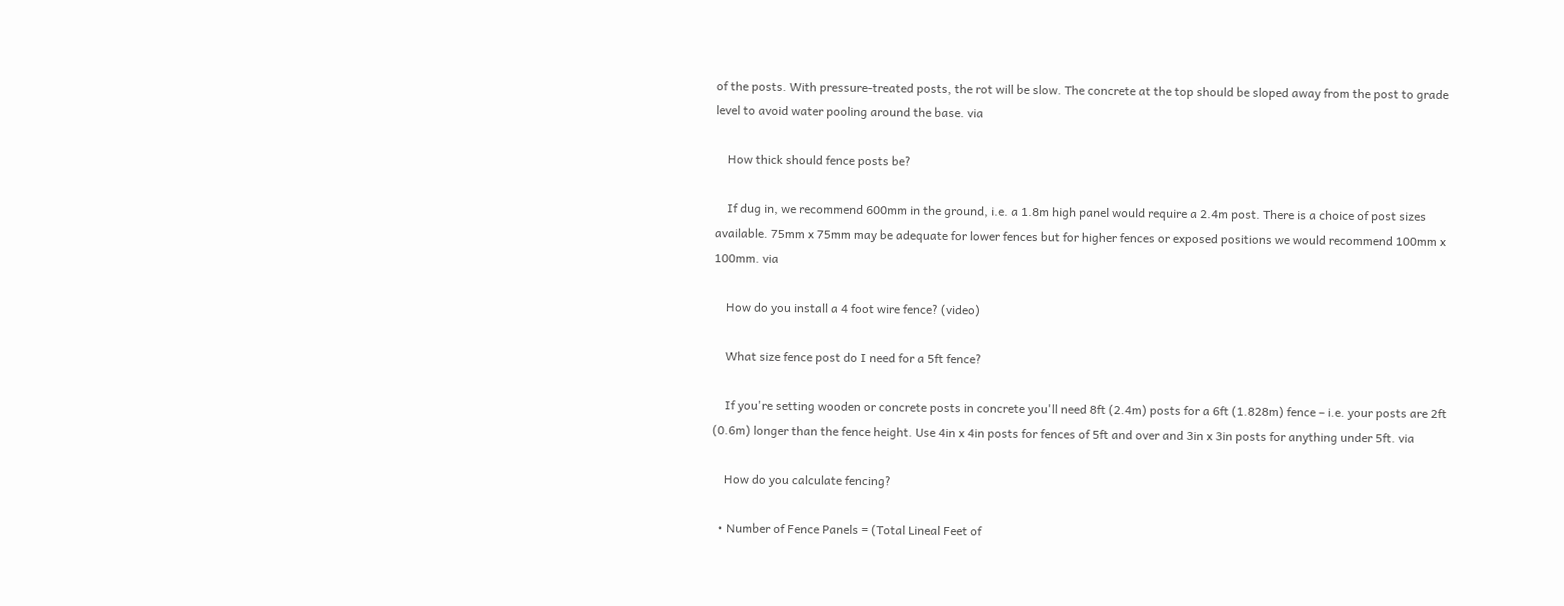of the posts. With pressure-treated posts, the rot will be slow. The concrete at the top should be sloped away from the post to grade level to avoid water pooling around the base. via

    How thick should fence posts be?

    If dug in, we recommend 600mm in the ground, i.e. a 1.8m high panel would require a 2.4m post. There is a choice of post sizes available. 75mm x 75mm may be adequate for lower fences but for higher fences or exposed positions we would recommend 100mm x 100mm. via

    How do you install a 4 foot wire fence? (video)

    What size fence post do I need for a 5ft fence?

    If you're setting wooden or concrete posts in concrete you'll need 8ft (2.4m) posts for a 6ft (1.828m) fence – i.e. your posts are 2ft (0.6m) longer than the fence height. Use 4in x 4in posts for fences of 5ft and over and 3in x 3in posts for anything under 5ft. via

    How do you calculate fencing?

  • Number of Fence Panels = (Total Lineal Feet of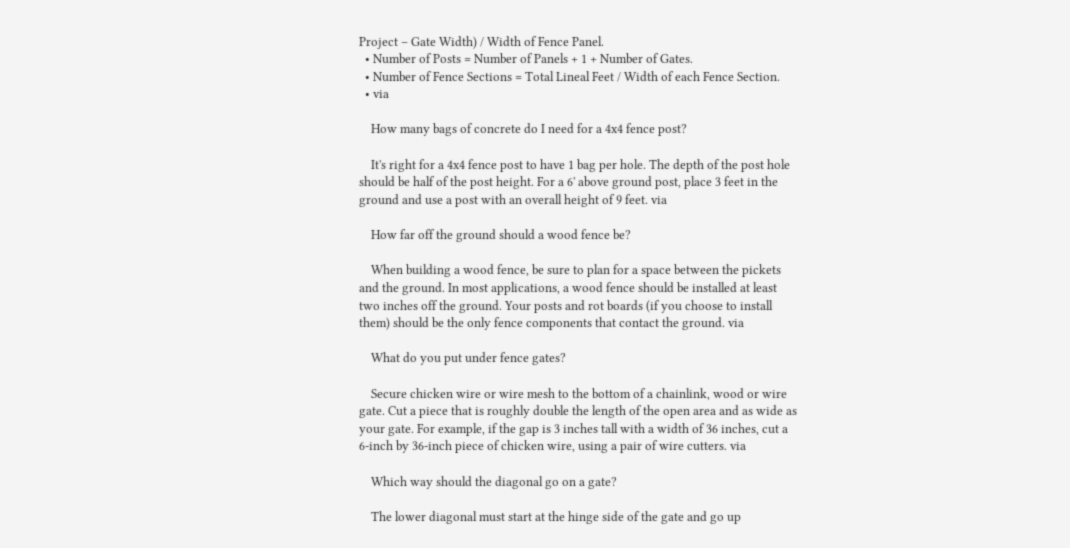Project – Gate Width) / Width of Fence Panel.
  • Number of Posts = Number of Panels + 1 + Number of Gates.
  • Number of Fence Sections = Total Lineal Feet / Width of each Fence Section.
  • via

    How many bags of concrete do I need for a 4x4 fence post?

    It's right for a 4x4 fence post to have 1 bag per hole. The depth of the post hole should be half of the post height. For a 6' above ground post, place 3 feet in the ground and use a post with an overall height of 9 feet. via

    How far off the ground should a wood fence be?

    When building a wood fence, be sure to plan for a space between the pickets and the ground. In most applications, a wood fence should be installed at least two inches off the ground. Your posts and rot boards (if you choose to install them) should be the only fence components that contact the ground. via

    What do you put under fence gates?

    Secure chicken wire or wire mesh to the bottom of a chainlink, wood or wire gate. Cut a piece that is roughly double the length of the open area and as wide as your gate. For example, if the gap is 3 inches tall with a width of 36 inches, cut a 6-inch by 36-inch piece of chicken wire, using a pair of wire cutters. via

    Which way should the diagonal go on a gate?

    The lower diagonal must start at the hinge side of the gate and go up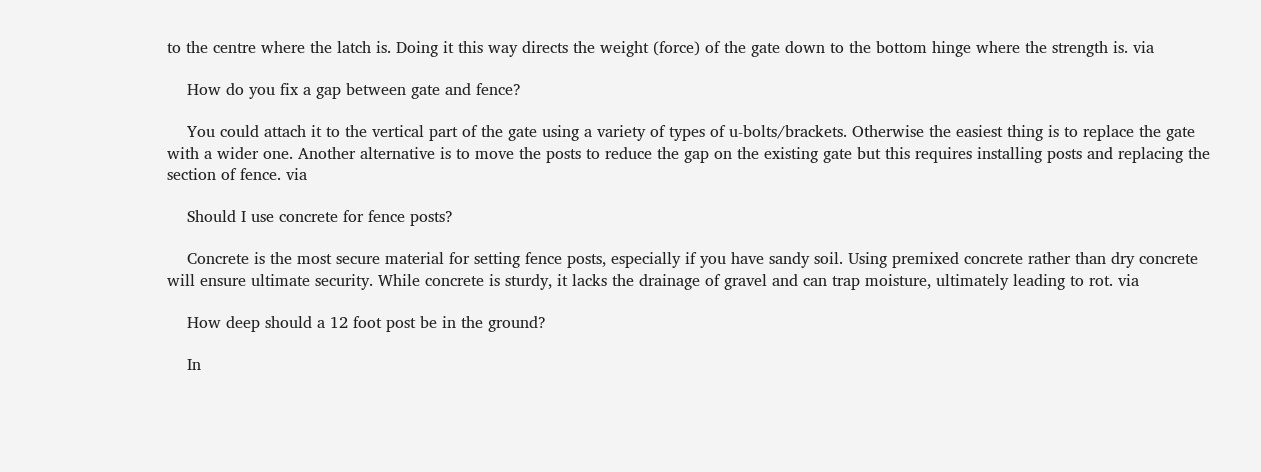to the centre where the latch is. Doing it this way directs the weight (force) of the gate down to the bottom hinge where the strength is. via

    How do you fix a gap between gate and fence?

    You could attach it to the vertical part of the gate using a variety of types of u-bolts/brackets. Otherwise the easiest thing is to replace the gate with a wider one. Another alternative is to move the posts to reduce the gap on the existing gate but this requires installing posts and replacing the section of fence. via

    Should I use concrete for fence posts?

    Concrete is the most secure material for setting fence posts, especially if you have sandy soil. Using premixed concrete rather than dry concrete will ensure ultimate security. While concrete is sturdy, it lacks the drainage of gravel and can trap moisture, ultimately leading to rot. via

    How deep should a 12 foot post be in the ground?

    In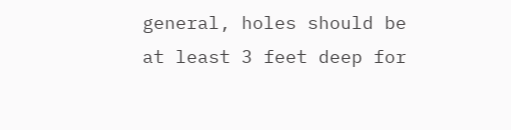general, holes should be at least 3 feet deep for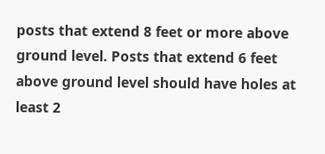posts that extend 8 feet or more above ground level. Posts that extend 6 feet above ground level should have holes at least 2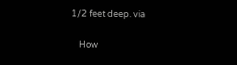1/2 feet deep. via

    How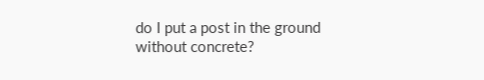do I put a post in the ground without concrete?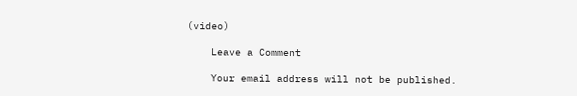(video)

    Leave a Comment

    Your email address will not be published.